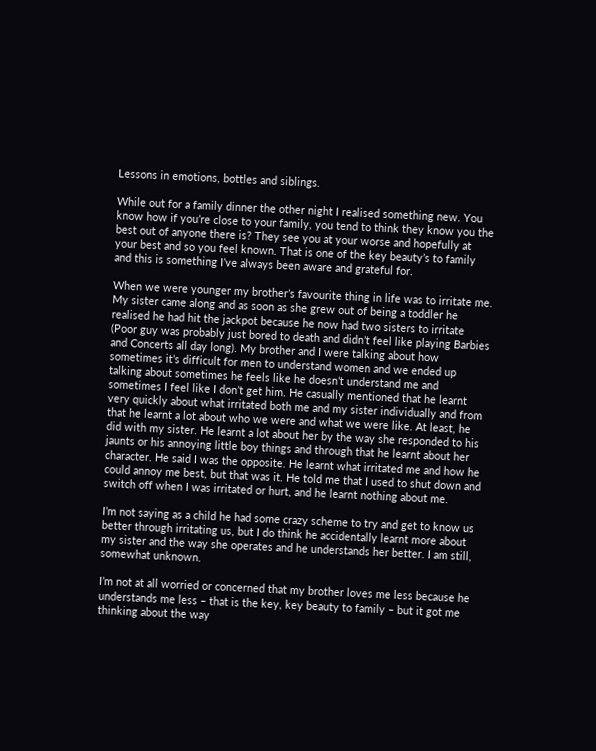Lessons in emotions, bottles and siblings.

While out for a family dinner the other night I realised something new. You know how if you’re close to your family, you tend to think they know you the best out of anyone there is? They see you at your worse and hopefully at your best and so you feel known. That is one of the key beauty’s to family and this is something I’ve always been aware and grateful for.

When we were younger my brother’s favourite thing in life was to irritate me. My sister came along and as soon as she grew out of being a toddler he realised he had hit the jackpot because he now had two sisters to irritate (Poor guy was probably just bored to death and didn’t feel like playing Barbies and Concerts all day long). My brother and I were talking about how sometimes it’s difficult for men to understand women and we ended up talking about sometimes he feels like he doesn’t understand me and sometimes I feel like I don’t get him. He casually mentioned that he learnt very quickly about what irritated both me and my sister individually and from that he learnt a lot about who we were and what we were like. At least, he did with my sister. He learnt a lot about her by the way she responded to his jaunts or his annoying little boy things and through that he learnt about her character. He said I was the opposite. He learnt what irritated me and how he could annoy me best, but that was it. He told me that I used to shut down and switch off when I was irritated or hurt, and he learnt nothing about me.

I’m not saying as a child he had some crazy scheme to try and get to know us better through irritating us, but I do think he accidentally learnt more about my sister and the way she operates and he understands her better. I am still, somewhat unknown.

I’m not at all worried or concerned that my brother loves me less because he understands me less – that is the key, key beauty to family – but it got me thinking about the way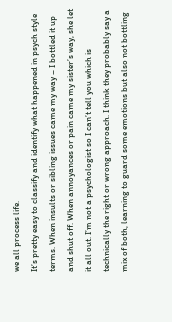we all process life.
It’s pretty easy to classify and identify what happened in psych style terms. When insults or sibling issues came my way – I bottled it up and shut off. When annoyances or pain came my sister’s way, she let it all out. I’m not a psychologist so I can’t tell you which is technically the right or wrong approach. I think they probably say a mix of both, learning to guard some emotions but also not bottling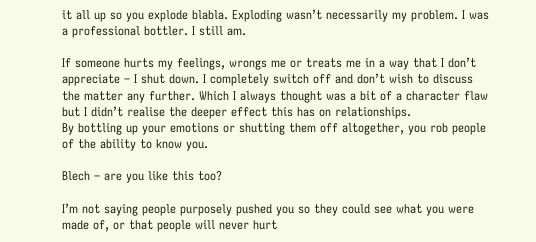it all up so you explode blabla. Exploding wasn’t necessarily my problem. I was a professional bottler. I still am.

If someone hurts my feelings, wrongs me or treats me in a way that I don’t appreciate – I shut down. I completely switch off and don’t wish to discuss the matter any further. Which I always thought was a bit of a character flaw but I didn’t realise the deeper effect this has on relationships.
By bottling up your emotions or shutting them off altogether, you rob people of the ability to know you.

Blech – are you like this too?

I’m not saying people purposely pushed you so they could see what you were made of, or that people will never hurt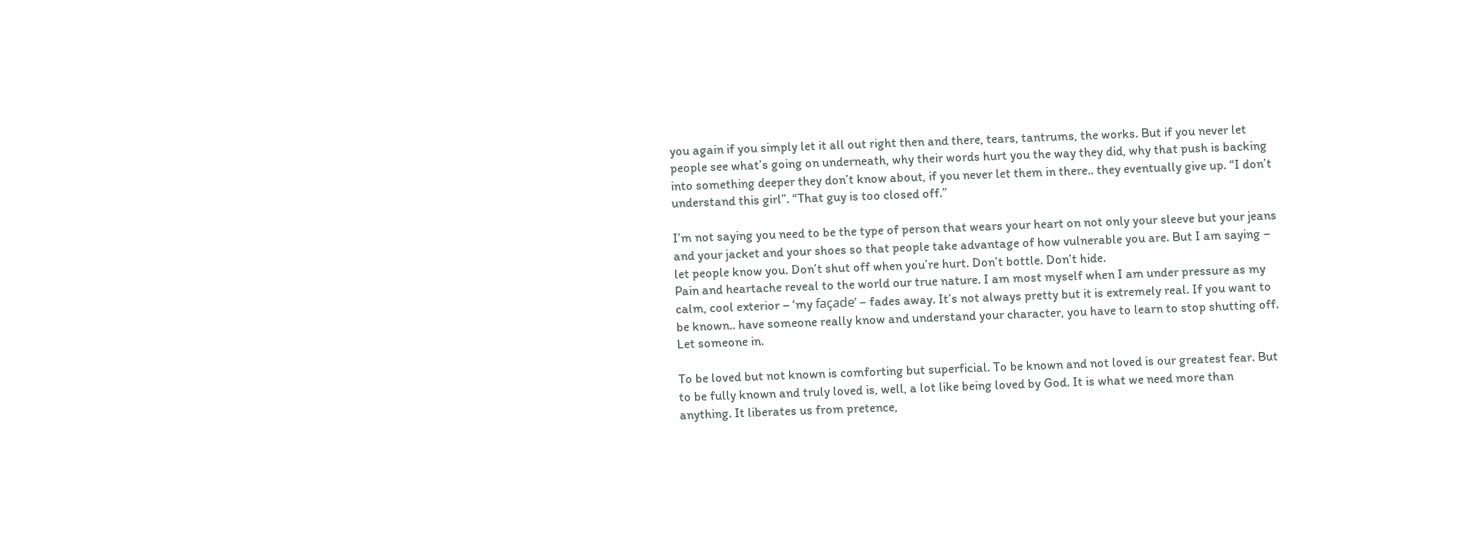you again if you simply let it all out right then and there, tears, tantrums, the works. But if you never let people see what’s going on underneath, why their words hurt you the way they did, why that push is backing into something deeper they don’t know about, if you never let them in there.. they eventually give up. “I don’t understand this girl”. “That guy is too closed off.”

I’m not saying you need to be the type of person that wears your heart on not only your sleeve but your jeans and your jacket and your shoes so that people take advantage of how vulnerable you are. But I am saying – let people know you. Don’t shut off when you’re hurt. Don’t bottle. Don’t hide.
Pain and heartache reveal to the world our true nature. I am most myself when I am under pressure as my calm, cool exterior – ‘my façade’ – fades away. It’s not always pretty but it is extremely real. If you want to be known.. have someone really know and understand your character, you have to learn to stop shutting off. Let someone in.

To be loved but not known is comforting but superficial. To be known and not loved is our greatest fear. But to be fully known and truly loved is, well, a lot like being loved by God. It is what we need more than anything. It liberates us from pretence,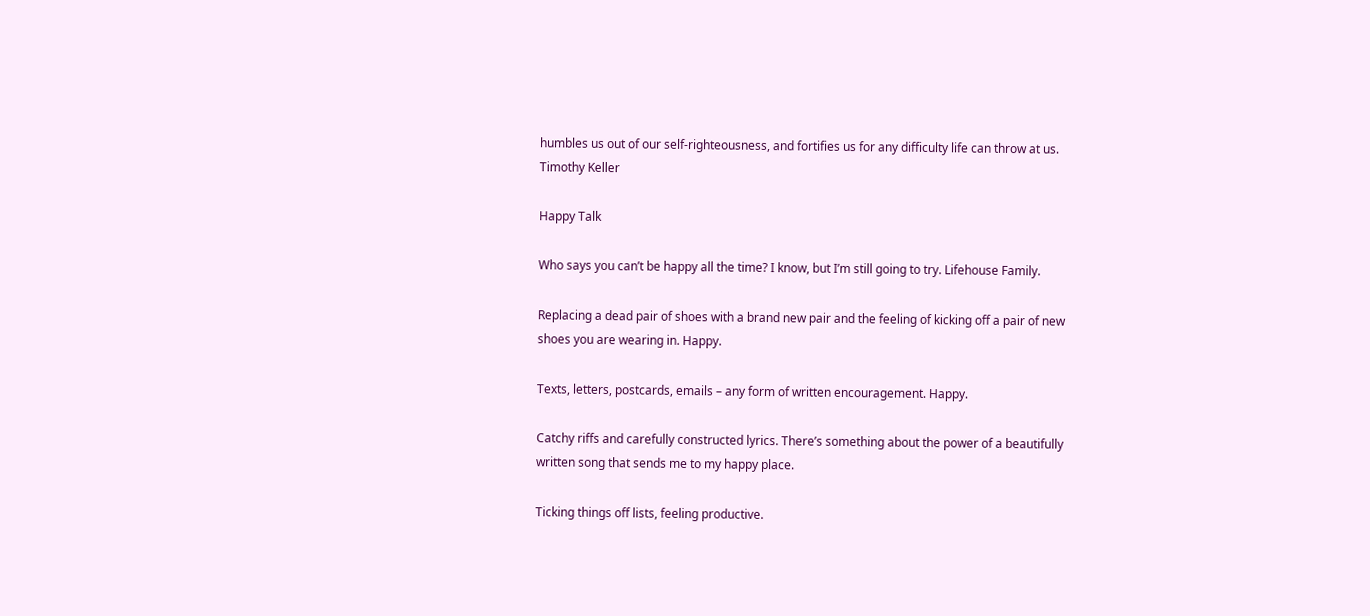humbles us out of our self-righteousness, and fortifies us for any difficulty life can throw at us. Timothy Keller

Happy Talk

Who says you can’t be happy all the time? I know, but I’m still going to try. Lifehouse Family.

Replacing a dead pair of shoes with a brand new pair and the feeling of kicking off a pair of new shoes you are wearing in. Happy.

Texts, letters, postcards, emails – any form of written encouragement. Happy.

Catchy riffs and carefully constructed lyrics. There’s something about the power of a beautifully written song that sends me to my happy place.

Ticking things off lists, feeling productive.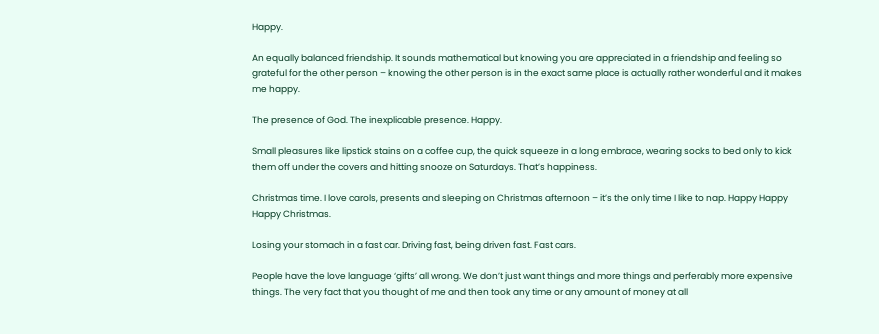Happy.

An equally balanced friendship. It sounds mathematical but knowing you are appreciated in a friendship and feeling so grateful for the other person – knowing the other person is in the exact same place is actually rather wonderful and it makes me happy.

The presence of God. The inexplicable presence. Happy.

Small pleasures like lipstick stains on a coffee cup, the quick squeeze in a long embrace, wearing socks to bed only to kick them off under the covers and hitting snooze on Saturdays. That’s happiness.

Christmas time. I love carols, presents and sleeping on Christmas afternoon – it’s the only time I like to nap. Happy Happy Happy Christmas.

Losing your stomach in a fast car. Driving fast, being driven fast. Fast cars.

People have the love language ‘gifts’ all wrong. We don’t just want things and more things and perferably more expensive things. The very fact that you thought of me and then took any time or any amount of money at all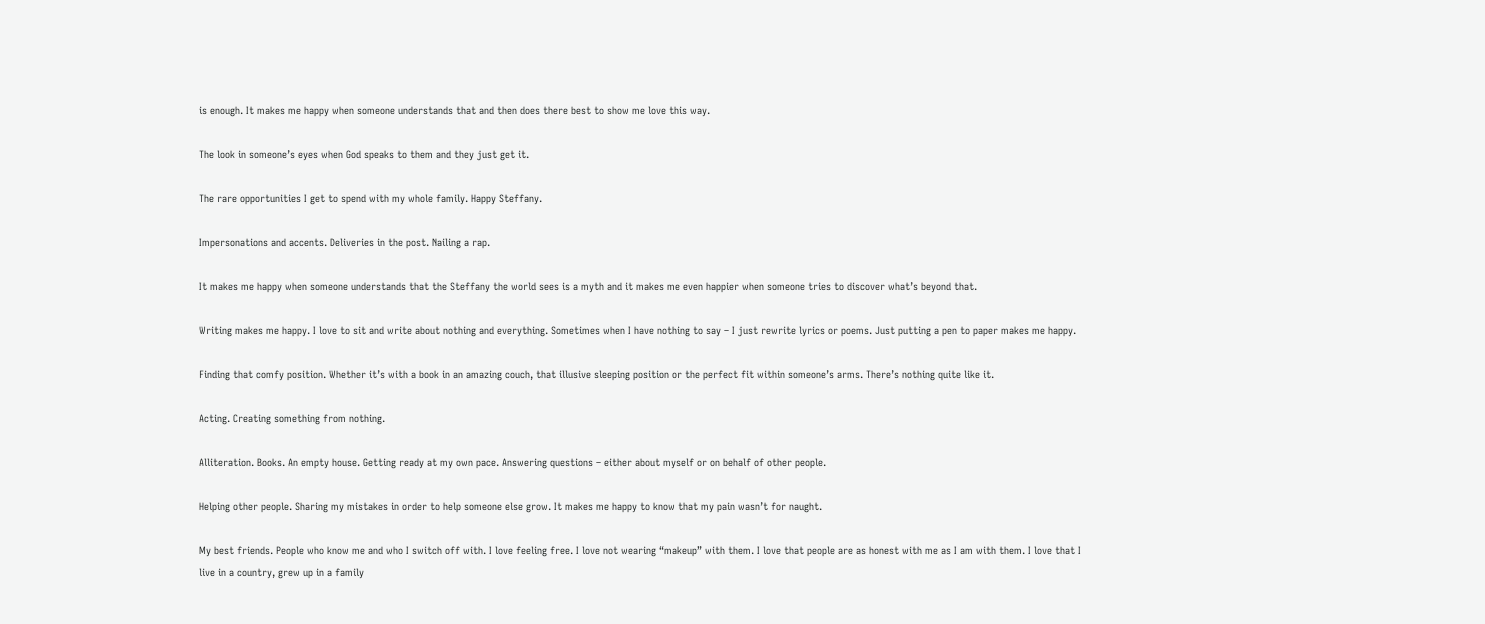is enough. It makes me happy when someone understands that and then does there best to show me love this way.

The look in someone’s eyes when God speaks to them and they just get it.

The rare opportunities I get to spend with my whole family. Happy Steffany.

Impersonations and accents. Deliveries in the post. Nailing a rap.

It makes me happy when someone understands that the Steffany the world sees is a myth and it makes me even happier when someone tries to discover what’s beyond that.

Writing makes me happy. I love to sit and write about nothing and everything. Sometimes when I have nothing to say – I just rewrite lyrics or poems. Just putting a pen to paper makes me happy.

Finding that comfy position. Whether it’s with a book in an amazing couch, that illusive sleeping position or the perfect fit within someone’s arms. There’s nothing quite like it.

Acting. Creating something from nothing.

Alliteration. Books. An empty house. Getting ready at my own pace. Answering questions – either about myself or on behalf of other people.

Helping other people. Sharing my mistakes in order to help someone else grow. It makes me happy to know that my pain wasn’t for naught.

My best friends. People who know me and who I switch off with. I love feeling free. I love not wearing “makeup” with them. I love that people are as honest with me as I am with them. I love that I live in a country, grew up in a family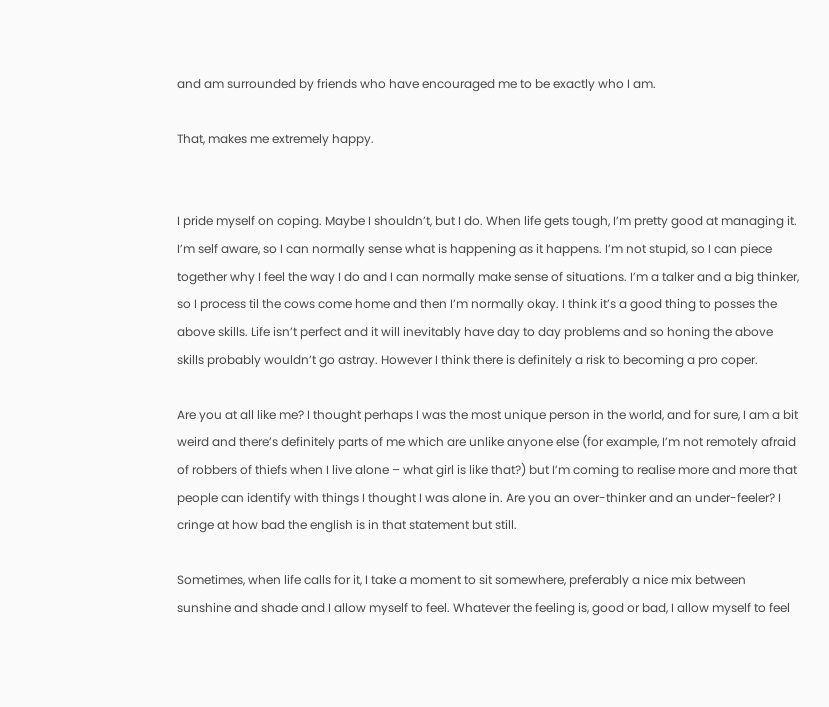and am surrounded by friends who have encouraged me to be exactly who I am.

That, makes me extremely happy.


I pride myself on coping. Maybe I shouldn’t, but I do. When life gets tough, I’m pretty good at managing it. I’m self aware, so I can normally sense what is happening as it happens. I’m not stupid, so I can piece together why I feel the way I do and I can normally make sense of situations. I’m a talker and a big thinker, so I process til the cows come home and then I’m normally okay. I think it’s a good thing to posses the above skills. Life isn’t perfect and it will inevitably have day to day problems and so honing the above skills probably wouldn’t go astray. However I think there is definitely a risk to becoming a pro coper.

Are you at all like me? I thought perhaps I was the most unique person in the world, and for sure, I am a bit weird and there’s definitely parts of me which are unlike anyone else (for example, I’m not remotely afraid of robbers of thiefs when I live alone – what girl is like that?) but I’m coming to realise more and more that people can identify with things I thought I was alone in. Are you an over-thinker and an under-feeler? I cringe at how bad the english is in that statement but still.

Sometimes, when life calls for it, I take a moment to sit somewhere, preferably a nice mix between sunshine and shade and I allow myself to feel. Whatever the feeling is, good or bad, I allow myself to feel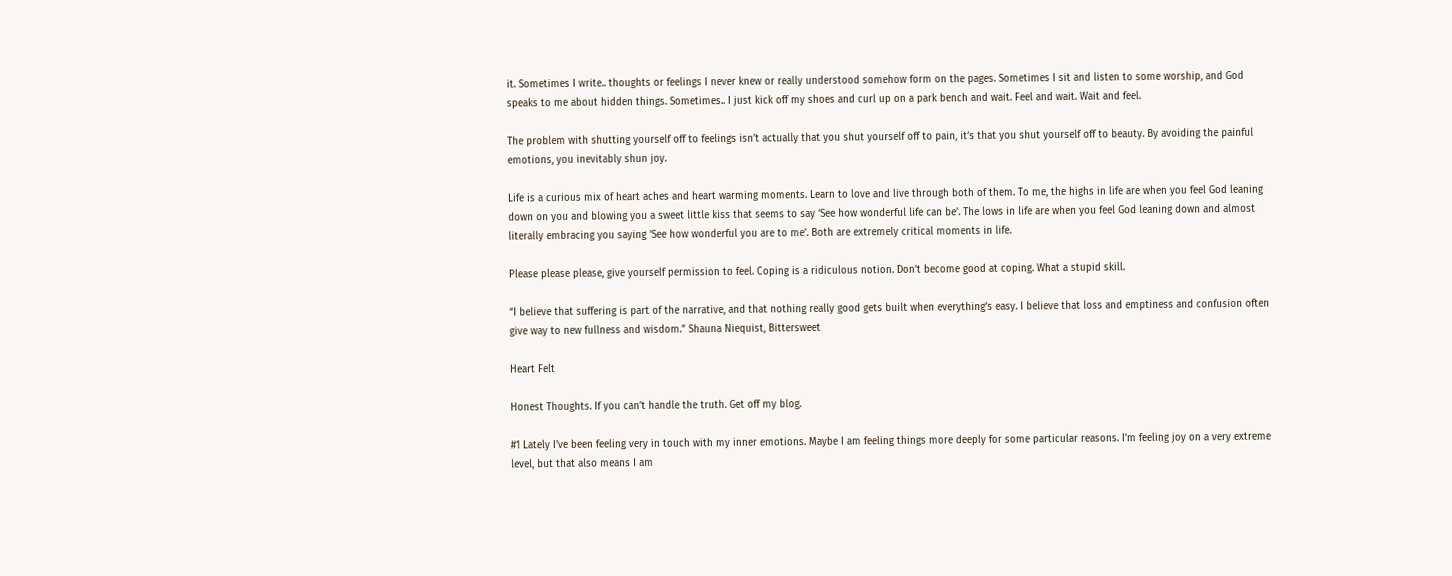it. Sometimes I write.. thoughts or feelings I never knew or really understood somehow form on the pages. Sometimes I sit and listen to some worship, and God speaks to me about hidden things. Sometimes.. I just kick off my shoes and curl up on a park bench and wait. Feel and wait. Wait and feel.

The problem with shutting yourself off to feelings isn’t actually that you shut yourself off to pain, it’s that you shut yourself off to beauty. By avoiding the painful emotions, you inevitably shun joy.

Life is a curious mix of heart aches and heart warming moments. Learn to love and live through both of them. To me, the highs in life are when you feel God leaning down on you and blowing you a sweet little kiss that seems to say ‘See how wonderful life can be’. The lows in life are when you feel God leaning down and almost literally embracing you saying ‘See how wonderful you are to me’. Both are extremely critical moments in life.

Please please please, give yourself permission to feel. Coping is a ridiculous notion. Don’t become good at coping. What a stupid skill.

“I believe that suffering is part of the narrative, and that nothing really good gets built when everything’s easy. I believe that loss and emptiness and confusion often give way to new fullness and wisdom.” Shauna Niequist, Bittersweet

Heart Felt

Honest Thoughts. If you can’t handle the truth. Get off my blog.

#1 Lately I’ve been feeling very in touch with my inner emotions. Maybe I am feeling things more deeply for some particular reasons. I’m feeling joy on a very extreme level, but that also means I am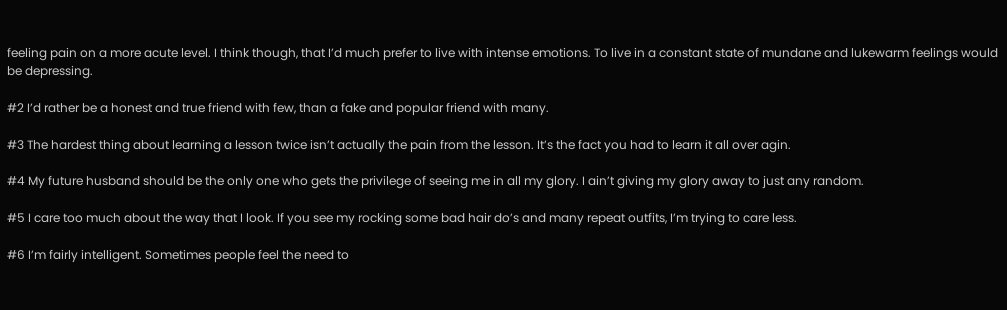feeling pain on a more acute level. I think though, that I’d much prefer to live with intense emotions. To live in a constant state of mundane and lukewarm feelings would be depressing.

#2 I’d rather be a honest and true friend with few, than a fake and popular friend with many.

#3 The hardest thing about learning a lesson twice isn’t actually the pain from the lesson. It’s the fact you had to learn it all over agin.

#4 My future husband should be the only one who gets the privilege of seeing me in all my glory. I ain’t giving my glory away to just any random.

#5 I care too much about the way that I look. If you see my rocking some bad hair do’s and many repeat outfits, I’m trying to care less.

#6 I’m fairly intelligent. Sometimes people feel the need to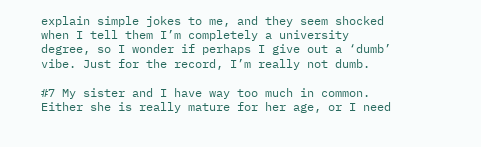explain simple jokes to me, and they seem shocked when I tell them I’m completely a university degree, so I wonder if perhaps I give out a ‘dumb’ vibe. Just for the record, I’m really not dumb.

#7 My sister and I have way too much in common. Either she is really mature for her age, or I need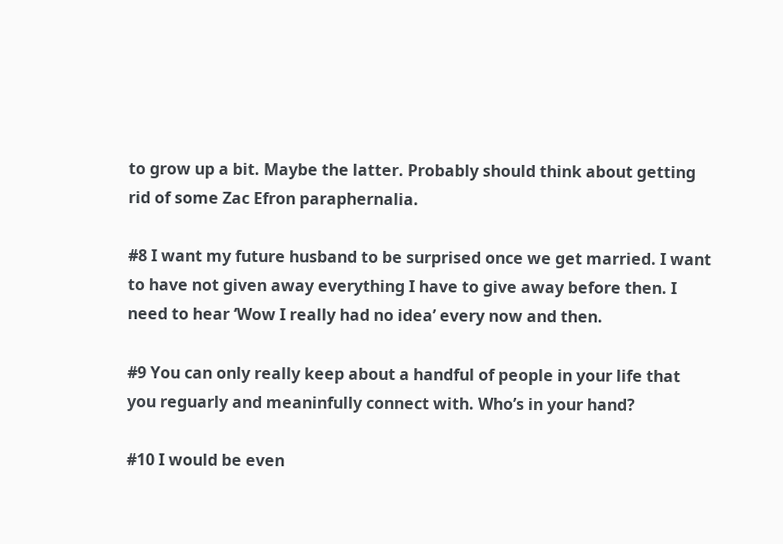to grow up a bit. Maybe the latter. Probably should think about getting rid of some Zac Efron paraphernalia.

#8 I want my future husband to be surprised once we get married. I want to have not given away everything I have to give away before then. I need to hear ‘Wow I really had no idea’ every now and then.

#9 You can only really keep about a handful of people in your life that you reguarly and meaninfully connect with. Who’s in your hand?

#10 I would be even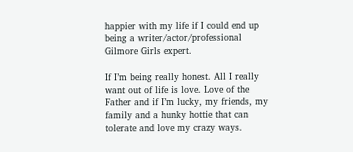happier with my life if I could end up being a writer/actor/professional Gilmore Girls expert.

If I’m being really honest. All I really want out of life is love. Love of the Father and if I’m lucky, my friends, my family and a hunky hottie that can tolerate and love my crazy ways.